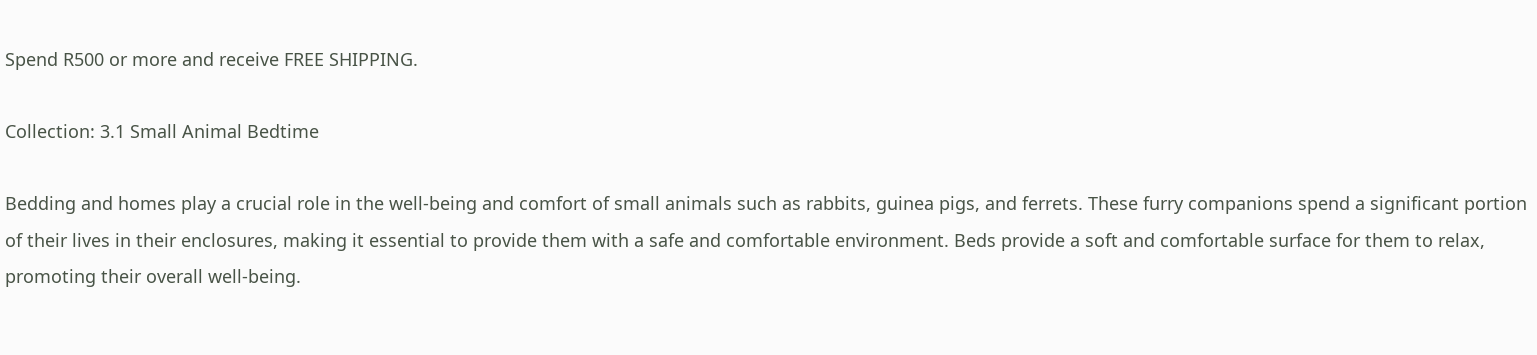Spend R500 or more and receive FREE SHIPPING.

Collection: 3.1 Small Animal Bedtime

Bedding and homes play a crucial role in the well-being and comfort of small animals such as rabbits, guinea pigs, and ferrets. These furry companions spend a significant portion of their lives in their enclosures, making it essential to provide them with a safe and comfortable environment. Beds provide a soft and comfortable surface for them to relax, promoting their overall well-being.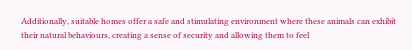Additionally, suitable homes offer a safe and stimulating environment where these animals can exhibit their natural behaviours, creating a sense of security and allowing them to feel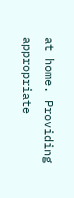at home. Providing appropriate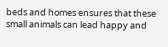beds and homes ensures that these small animals can lead happy and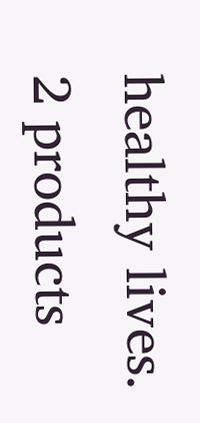healthy lives.
2 products